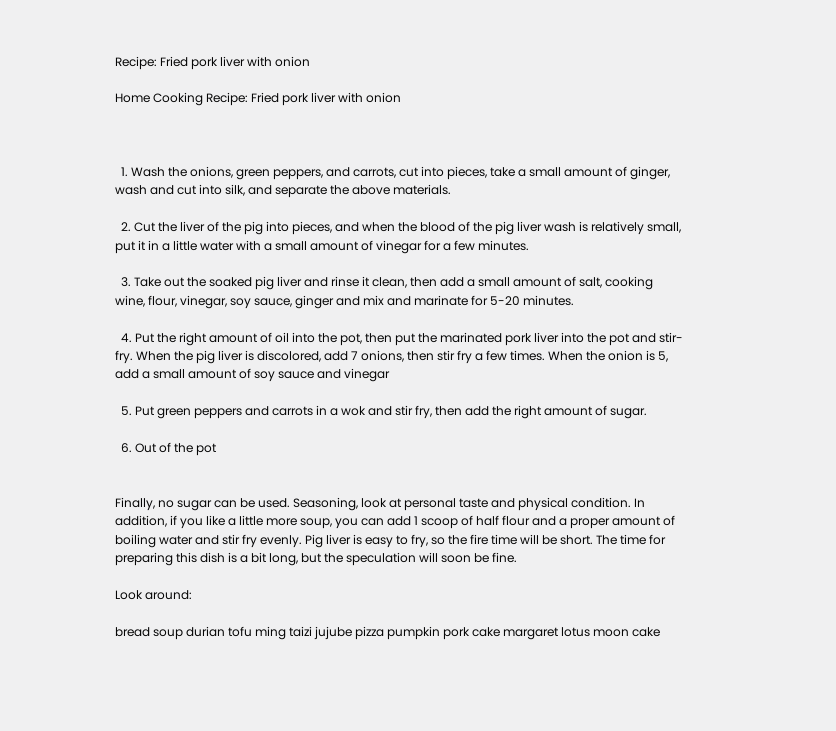Recipe: Fried pork liver with onion

Home Cooking Recipe: Fried pork liver with onion



  1. Wash the onions, green peppers, and carrots, cut into pieces, take a small amount of ginger, wash and cut into silk, and separate the above materials.

  2. Cut the liver of the pig into pieces, and when the blood of the pig liver wash is relatively small, put it in a little water with a small amount of vinegar for a few minutes.

  3. Take out the soaked pig liver and rinse it clean, then add a small amount of salt, cooking wine, flour, vinegar, soy sauce, ginger and mix and marinate for 5-20 minutes.

  4. Put the right amount of oil into the pot, then put the marinated pork liver into the pot and stir-fry. When the pig liver is discolored, add 7 onions, then stir fry a few times. When the onion is 5, add a small amount of soy sauce and vinegar

  5. Put green peppers and carrots in a wok and stir fry, then add the right amount of sugar.

  6. Out of the pot


Finally, no sugar can be used. Seasoning, look at personal taste and physical condition. In addition, if you like a little more soup, you can add 1 scoop of half flour and a proper amount of boiling water and stir fry evenly. Pig liver is easy to fry, so the fire time will be short. The time for preparing this dish is a bit long, but the speculation will soon be fine.

Look around:

bread soup durian tofu ming taizi jujube pizza pumpkin pork cake margaret lotus moon cake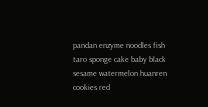pandan enzyme noodles fish taro sponge cake baby black sesame watermelon huanren cookies red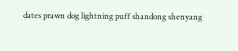dates prawn dog lightning puff shandong shenyang